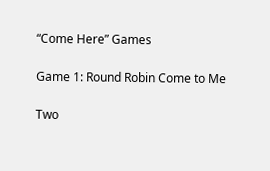“Come Here” Games

Game 1: Round Robin Come to Me

Two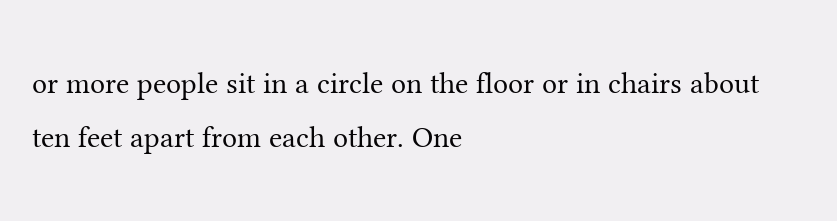or more people sit in a circle on the floor or in chairs about ten feet apart from each other. One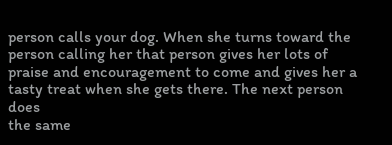person calls your dog. When she turns toward the person calling her that person gives her lots of praise and encouragement to come and gives her a tasty treat when she gets there. The next person does
the same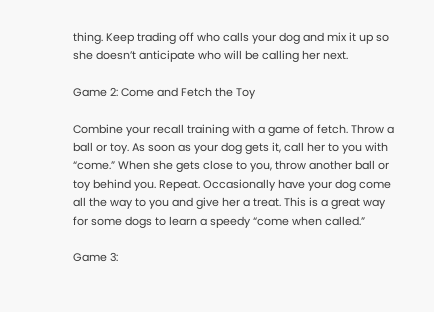thing. Keep trading off who calls your dog and mix it up so she doesn’t anticipate who will be calling her next.

Game 2: Come and Fetch the Toy

Combine your recall training with a game of fetch. Throw a ball or toy. As soon as your dog gets it, call her to you with “come.” When she gets close to you, throw another ball or toy behind you. Repeat. Occasionally have your dog come all the way to you and give her a treat. This is a great way for some dogs to learn a speedy “come when called.”

Game 3: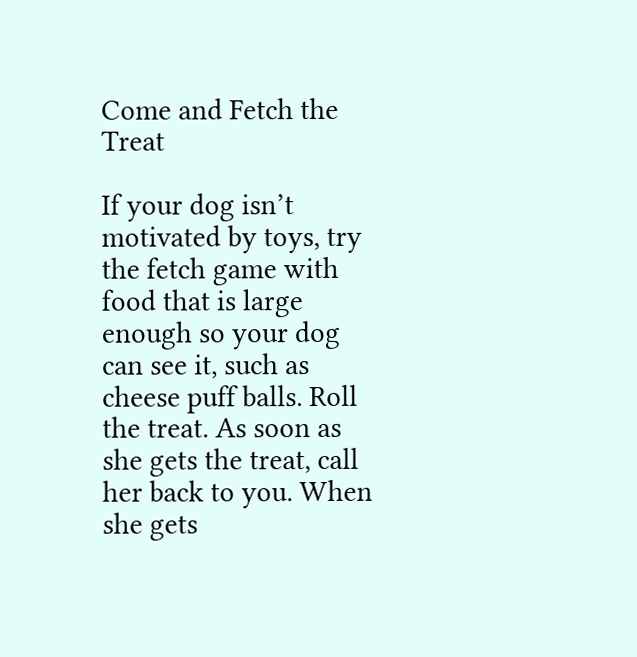Come and Fetch the Treat

If your dog isn’t motivated by toys, try the fetch game with food that is large enough so your dog can see it, such as cheese puff balls. Roll the treat. As soon as she gets the treat, call her back to you. When she gets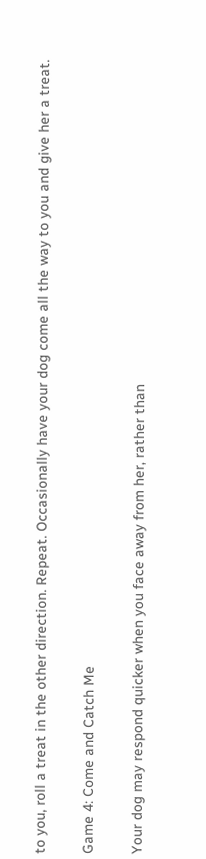to you, roll a treat in the other direction. Repeat. Occasionally have your dog come all the way to you and give her a treat.

Game 4: Come and Catch Me

Your dog may respond quicker when you face away from her, rather than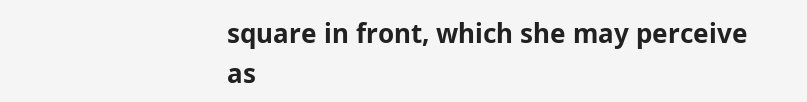square in front, which she may perceive as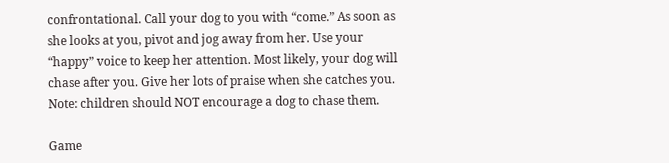confrontational. Call your dog to you with “come.” As soon as she looks at you, pivot and jog away from her. Use your “happy” voice to keep her attention. Most likely, your dog will chase after you. Give her lots of praise when she catches you. Note: children should NOT encourage a dog to chase them.

Game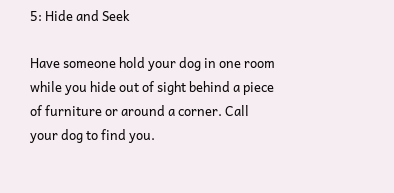5: Hide and Seek

Have someone hold your dog in one room while you hide out of sight behind a piece of furniture or around a corner. Call your dog to find you.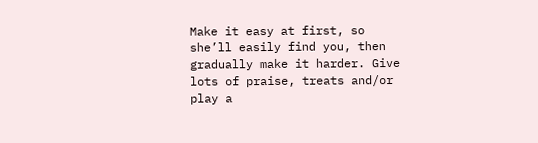Make it easy at first, so she’ll easily find you, then gradually make it harder. Give lots of praise, treats and/or play a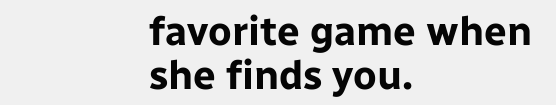favorite game when she finds you.